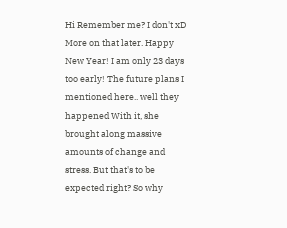Hi Remember me? I don't xD More on that later. Happy New Year! I am only 23 days too early! The future plans I mentioned here.. well they happened With it, she brought along massive amounts of change and stress. But that's to be expected right? So why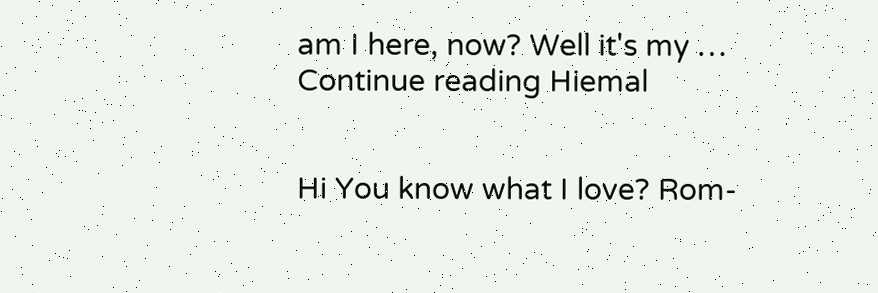am I here, now? Well it's my … Continue reading Hiemal


Hi You know what I love? Rom-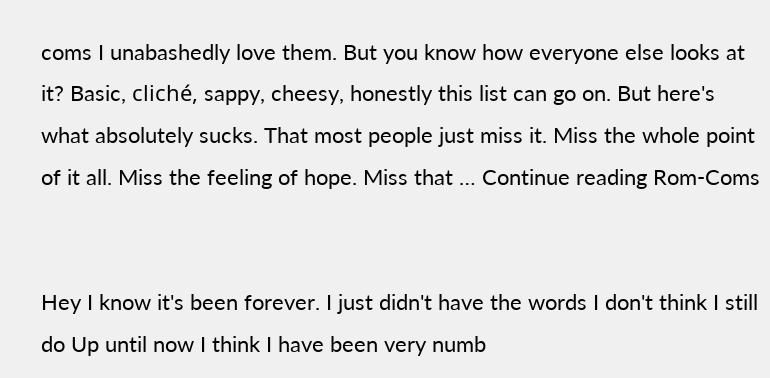coms I unabashedly love them. But you know how everyone else looks at it? Basic, cliché, sappy, cheesy, honestly this list can go on. But here's what absolutely sucks. That most people just miss it. Miss the whole point of it all. Miss the feeling of hope. Miss that … Continue reading Rom-Coms


Hey I know it's been forever. I just didn't have the words I don't think I still do Up until now I think I have been very numb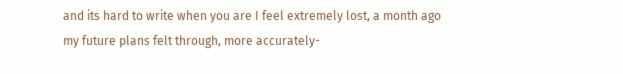and its hard to write when you are I feel extremely lost, a month ago my future plans felt through, more accurately-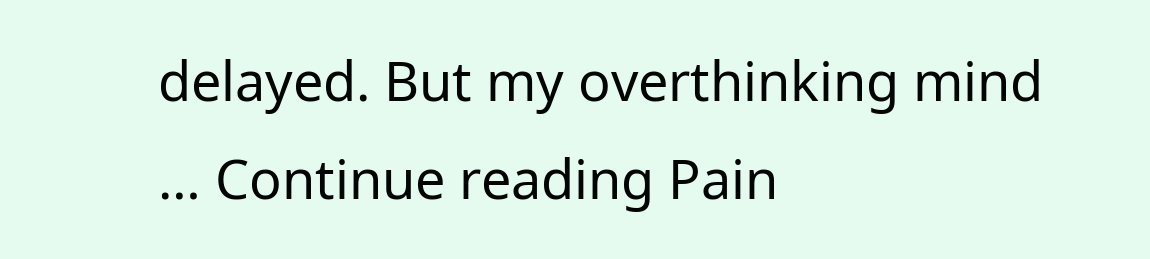delayed. But my overthinking mind … Continue reading Pain